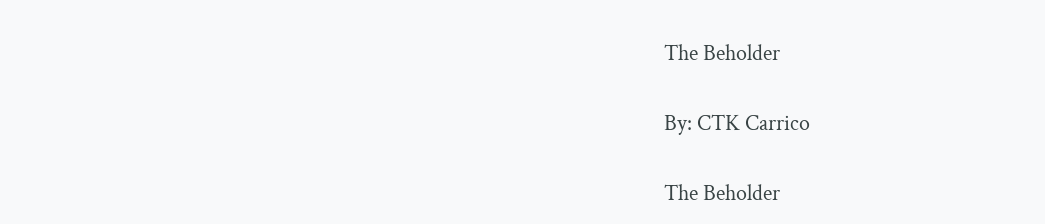The Beholder

By: CTK Carrico

The Beholder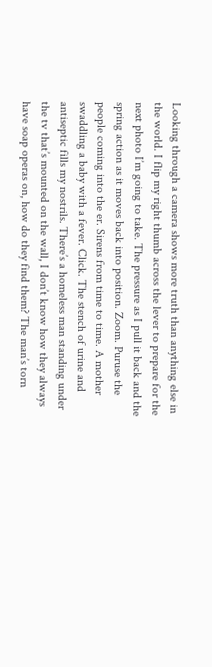Looking through a camera shows more truth than anything else in the world. I flip my right thumb across the lever to prepare for the next photo I’m going to take. The pressure as I pull it back and the spring action as it moves back into position. Zoom. Puruse the people coming into the er. Sirens from time to time. A mother swaddling a baby with a fever. Click. The stench of urine and antiseptic fills my nostrils. There’s a homeless man standing under the tv that’s mounted on the wall, I don’t know how they always have soap operas on, how do they find them? The man’s torn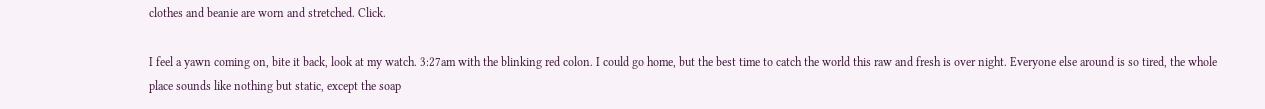clothes and beanie are worn and stretched. Click.

I feel a yawn coming on, bite it back, look at my watch. 3:27am with the blinking red colon. I could go home, but the best time to catch the world this raw and fresh is over night. Everyone else around is so tired, the whole place sounds like nothing but static, except the soap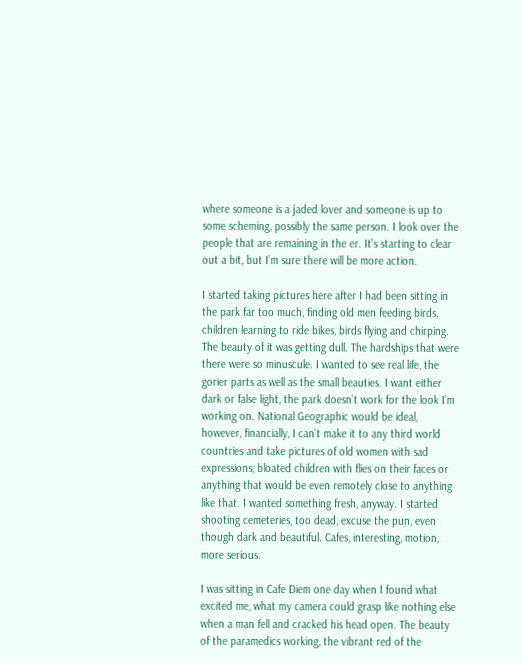where someone is a jaded lover and someone is up to some scheming, possibly the same person. I look over the people that are remaining in the er. It’s starting to clear out a bit, but I’m sure there will be more action.

I started taking pictures here after I had been sitting in the park far too much, finding old men feeding birds, children learning to ride bikes, birds flying and chirping. The beauty of it was getting dull. The hardships that were there were so minuscule. I wanted to see real life, the gorier parts as well as the small beauties. I want either dark or false light, the park doesn’t work for the look I’m working on. National Geographic would be ideal, however, financially, I can’t make it to any third world countries and take pictures of old women with sad expressions, bloated children with flies on their faces or anything that would be even remotely close to anything like that. I wanted something fresh, anyway. I started shooting cemeteries, too dead, excuse the pun, even though dark and beautiful. Cafes, interesting, motion, more serious.

I was sitting in Cafe Diem one day when I found what excited me, what my camera could grasp like nothing else when a man fell and cracked his head open. The beauty of the paramedics working, the vibrant red of the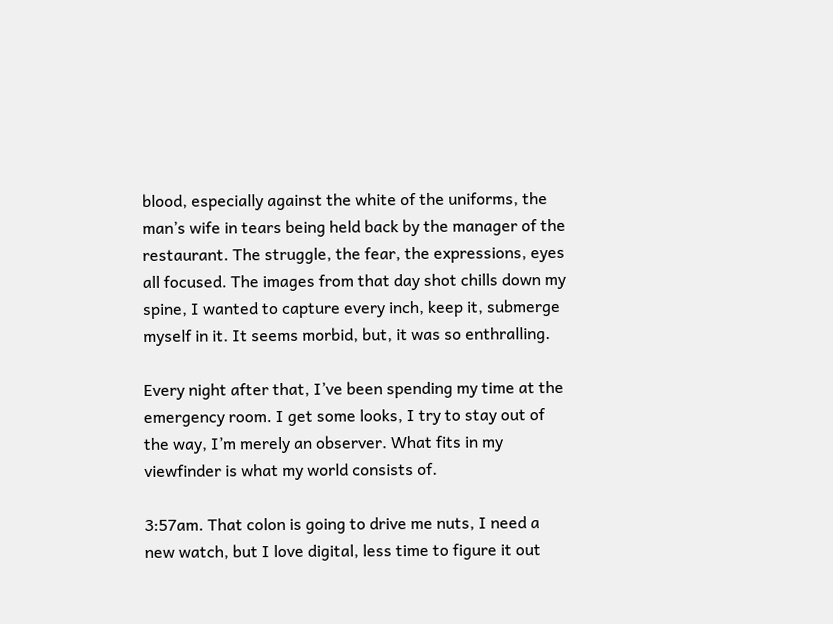blood, especially against the white of the uniforms, the man’s wife in tears being held back by the manager of the restaurant. The struggle, the fear, the expressions, eyes all focused. The images from that day shot chills down my spine, I wanted to capture every inch, keep it, submerge myself in it. It seems morbid, but, it was so enthralling.

Every night after that, I’ve been spending my time at the emergency room. I get some looks, I try to stay out of the way, I’m merely an observer. What fits in my viewfinder is what my world consists of.

3:57am. That colon is going to drive me nuts, I need a new watch, but I love digital, less time to figure it out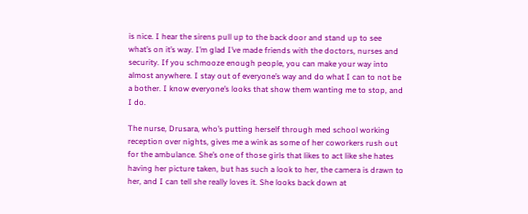is nice. I hear the sirens pull up to the back door and stand up to see what’s on it’s way. I’m glad I’ve made friends with the doctors, nurses and security. If you schmooze enough people, you can make your way into almost anywhere. I stay out of everyone’s way and do what I can to not be a bother. I know everyone’s looks that show them wanting me to stop, and I do.

The nurse, Drusara, who’s putting herself through med school working reception over nights, gives me a wink as some of her coworkers rush out for the ambulance. She’s one of those girls that likes to act like she hates having her picture taken, but has such a look to her, the camera is drawn to her, and I can tell she really loves it. She looks back down at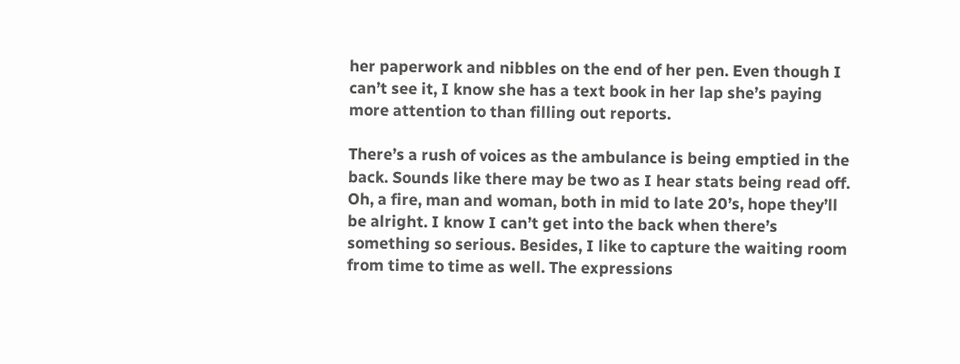her paperwork and nibbles on the end of her pen. Even though I can’t see it, I know she has a text book in her lap she’s paying more attention to than filling out reports.

There’s a rush of voices as the ambulance is being emptied in the back. Sounds like there may be two as I hear stats being read off. Oh, a fire, man and woman, both in mid to late 20’s, hope they’ll be alright. I know I can’t get into the back when there’s something so serious. Besides, I like to capture the waiting room from time to time as well. The expressions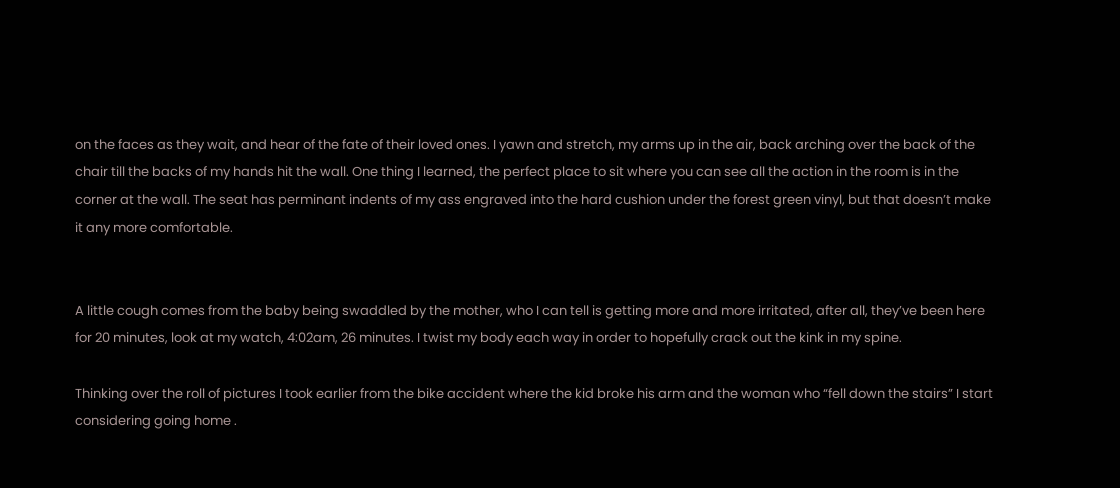on the faces as they wait, and hear of the fate of their loved ones. I yawn and stretch, my arms up in the air, back arching over the back of the chair till the backs of my hands hit the wall. One thing I learned, the perfect place to sit where you can see all the action in the room is in the corner at the wall. The seat has perminant indents of my ass engraved into the hard cushion under the forest green vinyl, but that doesn’t make it any more comfortable.


A little cough comes from the baby being swaddled by the mother, who I can tell is getting more and more irritated, after all, they’ve been here for 20 minutes, look at my watch, 4:02am, 26 minutes. I twist my body each way in order to hopefully crack out the kink in my spine.

Thinking over the roll of pictures I took earlier from the bike accident where the kid broke his arm and the woman who “fell down the stairs” I start considering going home .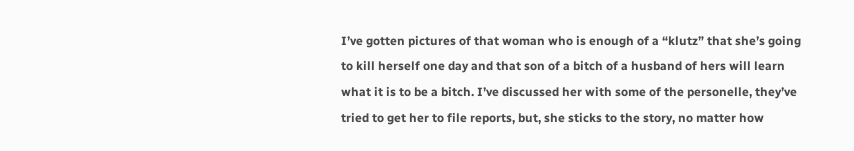I’ve gotten pictures of that woman who is enough of a “klutz” that she’s going to kill herself one day and that son of a bitch of a husband of hers will learn what it is to be a bitch. I’ve discussed her with some of the personelle, they’ve tried to get her to file reports, but, she sticks to the story, no matter how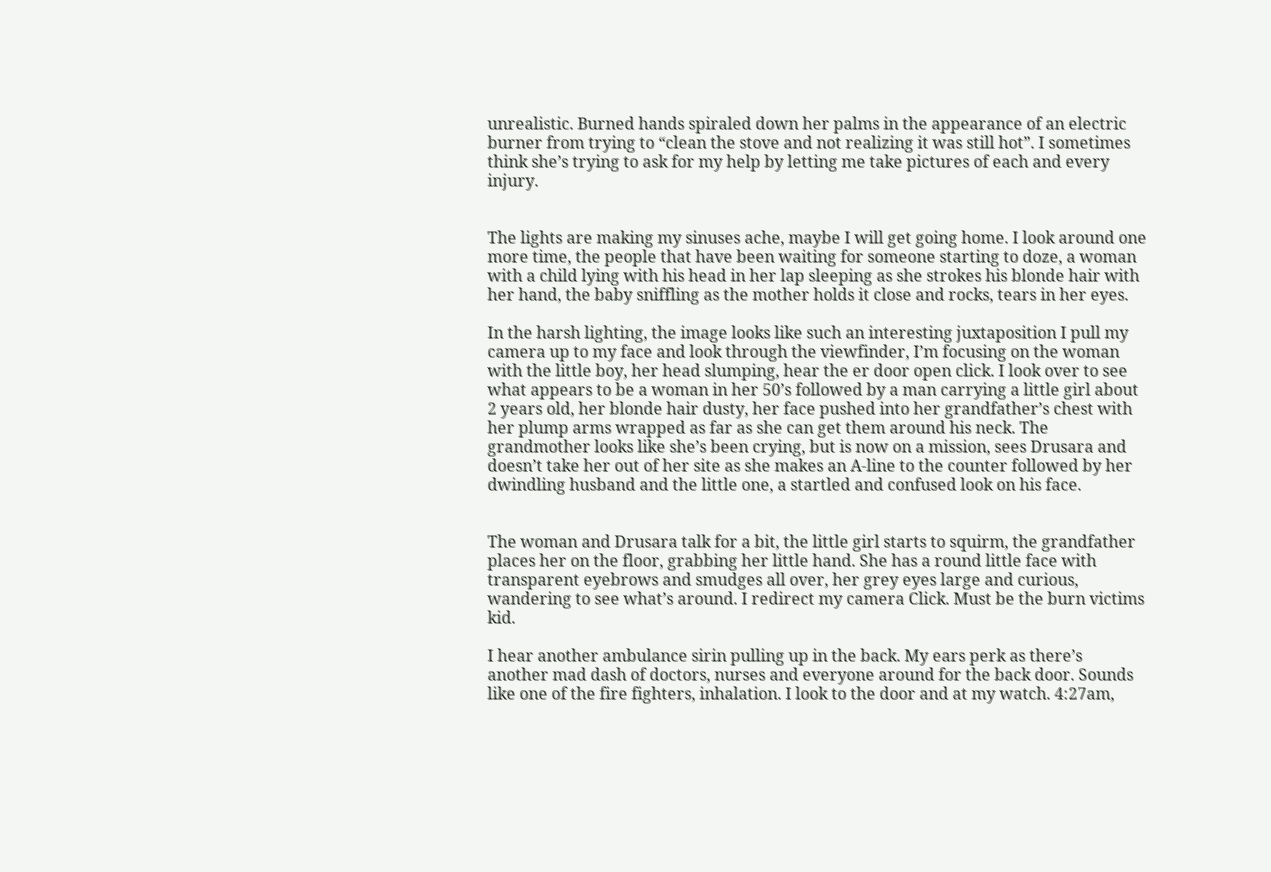unrealistic. Burned hands spiraled down her palms in the appearance of an electric burner from trying to “clean the stove and not realizing it was still hot”. I sometimes think she’s trying to ask for my help by letting me take pictures of each and every injury.


The lights are making my sinuses ache, maybe I will get going home. I look around one more time, the people that have been waiting for someone starting to doze, a woman with a child lying with his head in her lap sleeping as she strokes his blonde hair with her hand, the baby sniffling as the mother holds it close and rocks, tears in her eyes.

In the harsh lighting, the image looks like such an interesting juxtaposition I pull my camera up to my face and look through the viewfinder, I’m focusing on the woman with the little boy, her head slumping, hear the er door open click. I look over to see what appears to be a woman in her 50’s followed by a man carrying a little girl about 2 years old, her blonde hair dusty, her face pushed into her grandfather’s chest with her plump arms wrapped as far as she can get them around his neck. The grandmother looks like she’s been crying, but is now on a mission, sees Drusara and doesn’t take her out of her site as she makes an A-line to the counter followed by her dwindling husband and the little one, a startled and confused look on his face.


The woman and Drusara talk for a bit, the little girl starts to squirm, the grandfather places her on the floor, grabbing her little hand. She has a round little face with transparent eyebrows and smudges all over, her grey eyes large and curious, wandering to see what’s around. I redirect my camera Click. Must be the burn victims kid.

I hear another ambulance sirin pulling up in the back. My ears perk as there’s another mad dash of doctors, nurses and everyone around for the back door. Sounds like one of the fire fighters, inhalation. I look to the door and at my watch. 4:27am,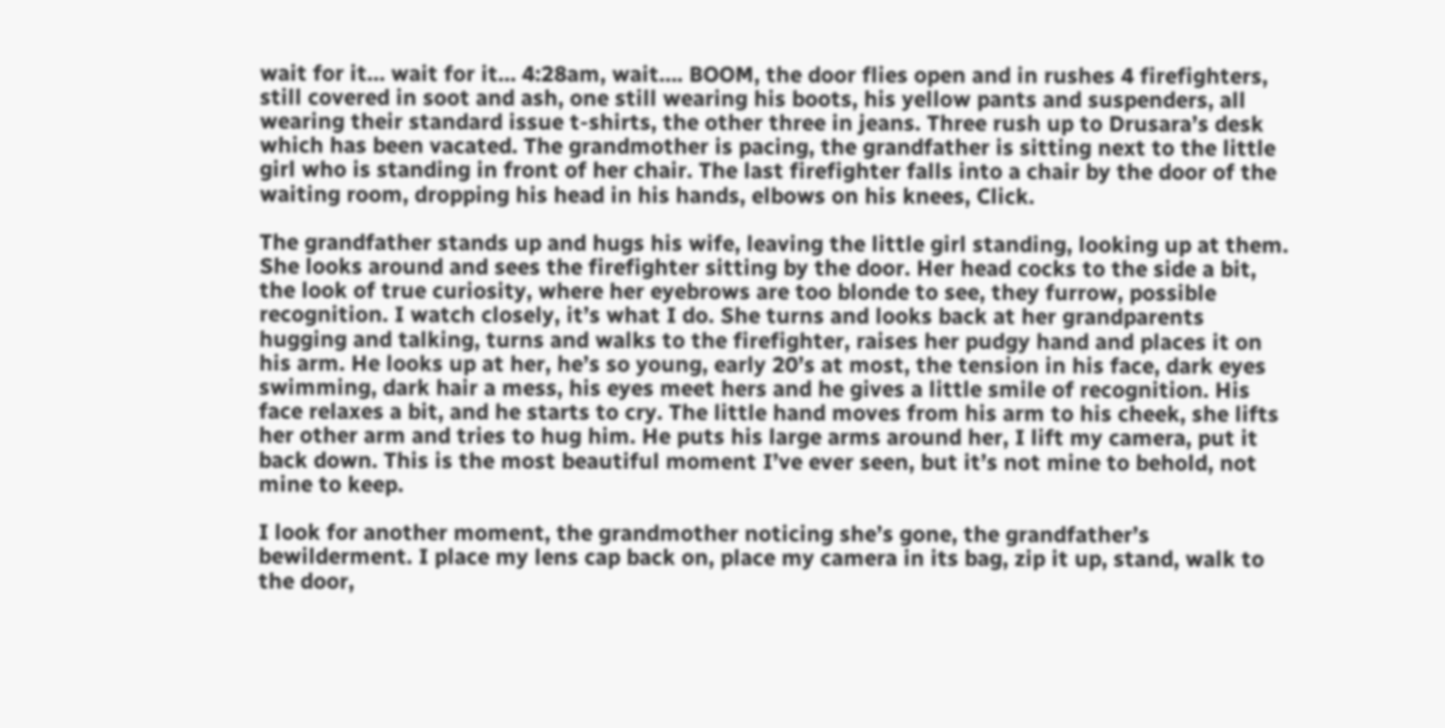wait for it… wait for it… 4:28am, wait…. BOOM, the door flies open and in rushes 4 firefighters, still covered in soot and ash, one still wearing his boots, his yellow pants and suspenders, all wearing their standard issue t-shirts, the other three in jeans. Three rush up to Drusara’s desk which has been vacated. The grandmother is pacing, the grandfather is sitting next to the little girl who is standing in front of her chair. The last firefighter falls into a chair by the door of the waiting room, dropping his head in his hands, elbows on his knees, Click.

The grandfather stands up and hugs his wife, leaving the little girl standing, looking up at them. She looks around and sees the firefighter sitting by the door. Her head cocks to the side a bit, the look of true curiosity, where her eyebrows are too blonde to see, they furrow, possible recognition. I watch closely, it’s what I do. She turns and looks back at her grandparents hugging and talking, turns and walks to the firefighter, raises her pudgy hand and places it on his arm. He looks up at her, he’s so young, early 20’s at most, the tension in his face, dark eyes swimming, dark hair a mess, his eyes meet hers and he gives a little smile of recognition. His face relaxes a bit, and he starts to cry. The little hand moves from his arm to his cheek, she lifts her other arm and tries to hug him. He puts his large arms around her, I lift my camera, put it back down. This is the most beautiful moment I’ve ever seen, but it’s not mine to behold, not mine to keep.

I look for another moment, the grandmother noticing she’s gone, the grandfather’s bewilderment. I place my lens cap back on, place my camera in its bag, zip it up, stand, walk to the door,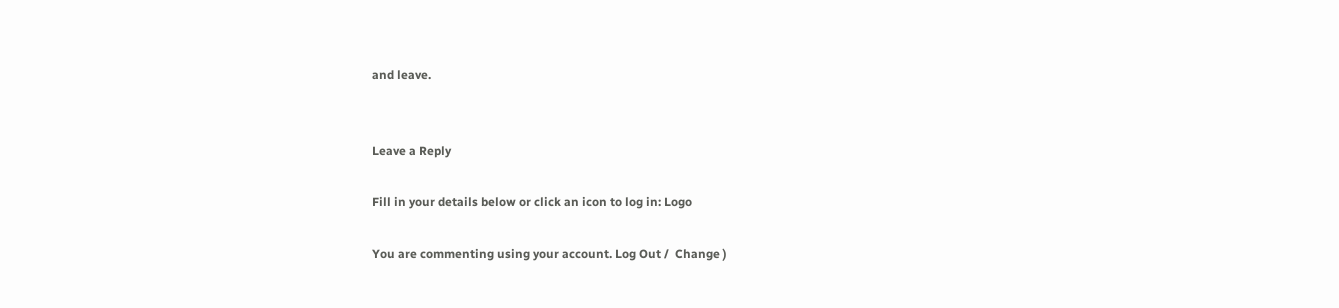and leave.


Leave a Reply

Fill in your details below or click an icon to log in: Logo

You are commenting using your account. Log Out /  Change )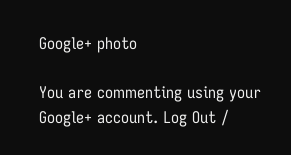Google+ photo

You are commenting using your Google+ account. Log Out /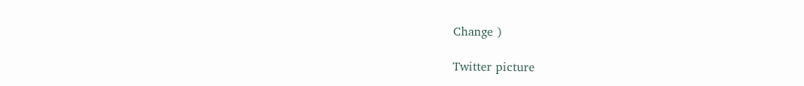Change )

Twitter picture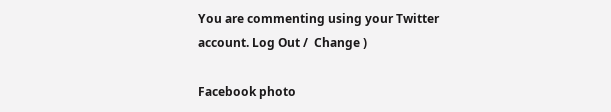You are commenting using your Twitter account. Log Out /  Change )

Facebook photo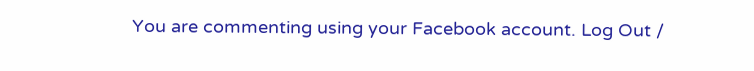You are commenting using your Facebook account. Log Out /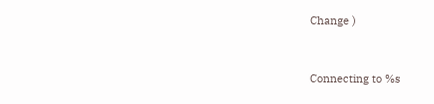Change )


Connecting to %s